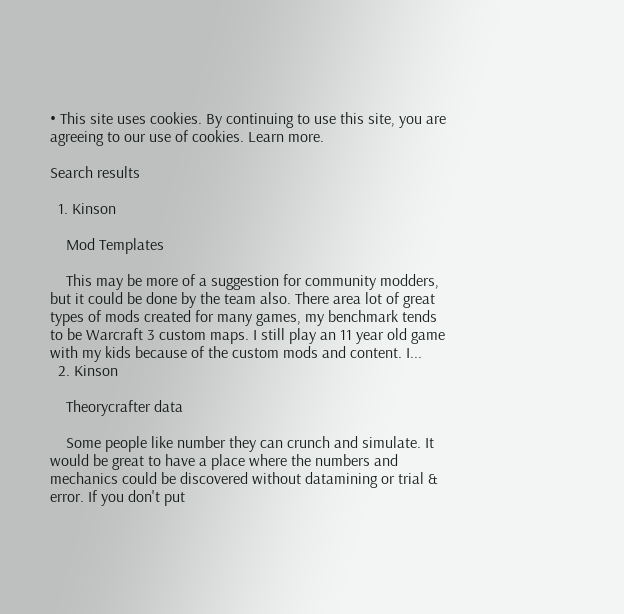• This site uses cookies. By continuing to use this site, you are agreeing to our use of cookies. Learn more.

Search results

  1. Kinson

    Mod Templates

    This may be more of a suggestion for community modders, but it could be done by the team also. There area lot of great types of mods created for many games, my benchmark tends to be Warcraft 3 custom maps. I still play an 11 year old game with my kids because of the custom mods and content. I...
  2. Kinson

    Theorycrafter data

    Some people like number they can crunch and simulate. It would be great to have a place where the numbers and mechanics could be discovered without datamining or trial & error. If you don't put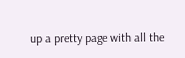up a pretty page with all the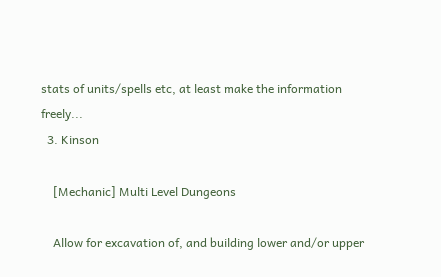stats of units/spells etc, at least make the information freely...
  3. Kinson

    [Mechanic] Multi Level Dungeons

    Allow for excavation of, and building lower and/or upper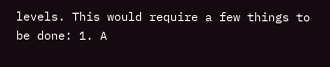levels. This would require a few things to be done: 1. A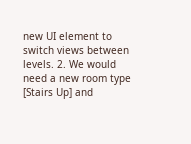new UI element to switch views between levels. 2. We would need a new room type [Stairs Up] and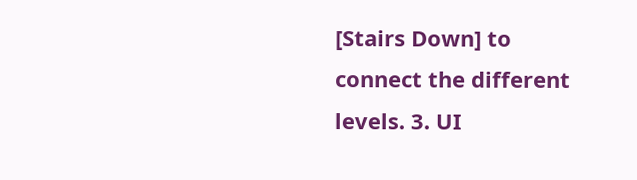[Stairs Down] to connect the different levels. 3. UI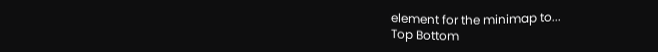element for the minimap to...
Top Bottom